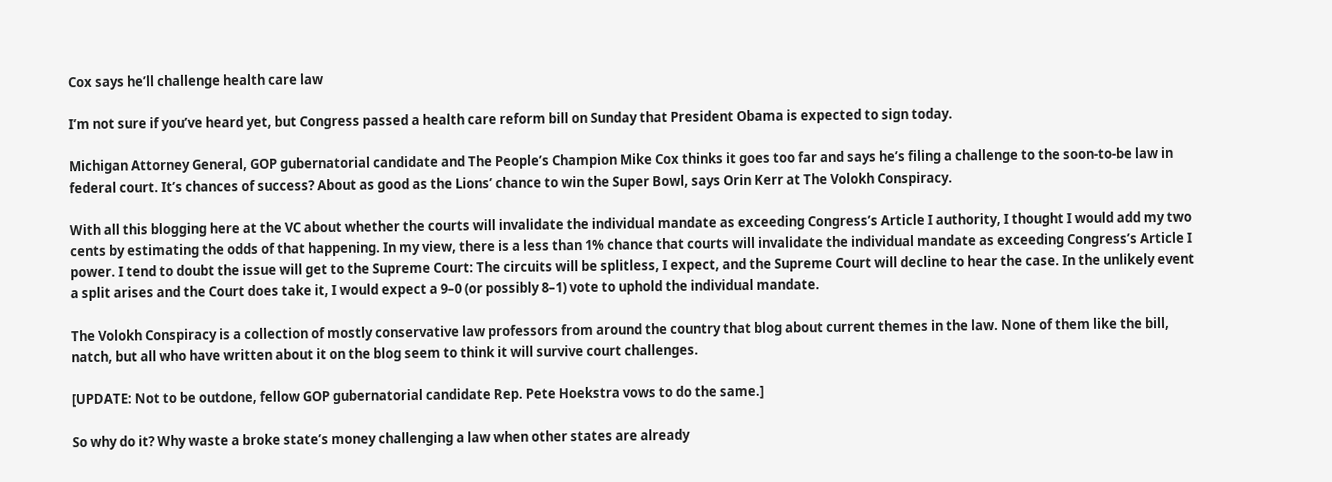Cox says he’ll challenge health care law

I’m not sure if you’ve heard yet, but Congress passed a health care reform bill on Sunday that President Obama is expected to sign today.

Michigan Attorney General, GOP gubernatorial candidate and The People’s Champion Mike Cox thinks it goes too far and says he’s filing a challenge to the soon-to-be law in federal court. It’s chances of success? About as good as the Lions’ chance to win the Super Bowl, says Orin Kerr at The Volokh Conspiracy.

With all this blogging here at the VC about whether the courts will invalidate the individual mandate as exceeding Congress’s Article I authority, I thought I would add my two cents by estimating the odds of that happening. In my view, there is a less than 1% chance that courts will invalidate the individual mandate as exceeding Congress’s Article I power. I tend to doubt the issue will get to the Supreme Court: The circuits will be splitless, I expect, and the Supreme Court will decline to hear the case. In the unlikely event a split arises and the Court does take it, I would expect a 9–0 (or possibly 8–1) vote to uphold the individual mandate.

The Volokh Conspiracy is a collection of mostly conservative law professors from around the country that blog about current themes in the law. None of them like the bill, natch, but all who have written about it on the blog seem to think it will survive court challenges.

[UPDATE: Not to be outdone, fellow GOP gubernatorial candidate Rep. Pete Hoekstra vows to do the same.]

So why do it? Why waste a broke state’s money challenging a law when other states are already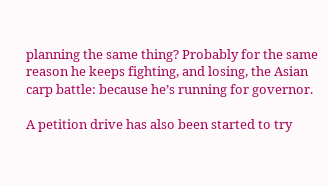planning the same thing? Probably for the same reason he keeps fighting, and losing, the Asian carp battle: because he’s running for governor.

A petition drive has also been started to try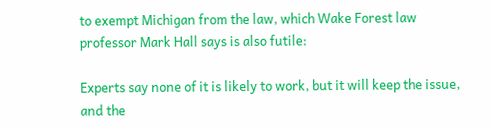to exempt Michigan from the law, which Wake Forest law professor Mark Hall says is also futile:

Experts say none of it is likely to work, but it will keep the issue, and the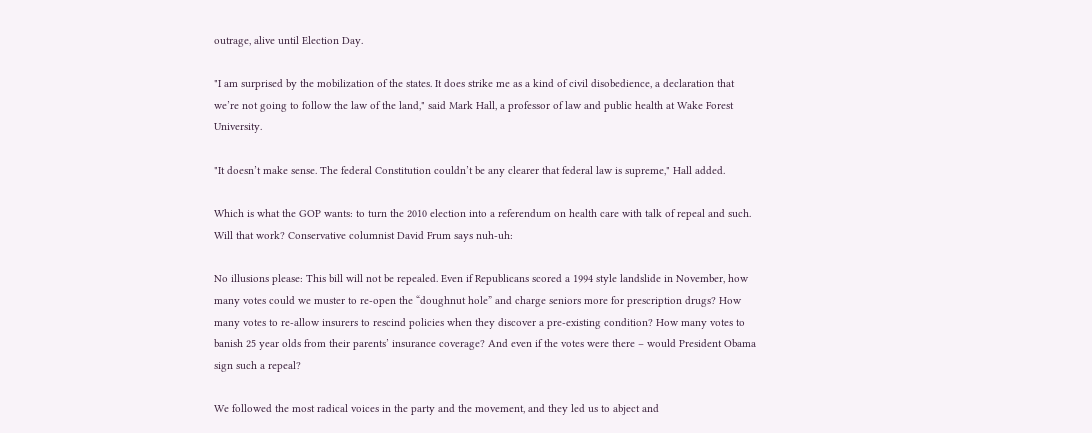outrage, alive until Election Day.

"I am surprised by the mobilization of the states. It does strike me as a kind of civil disobedience, a declaration that we’re not going to follow the law of the land," said Mark Hall, a professor of law and public health at Wake Forest University.

"It doesn’t make sense. The federal Constitution couldn’t be any clearer that federal law is supreme," Hall added.

Which is what the GOP wants: to turn the 2010 election into a referendum on health care with talk of repeal and such. Will that work? Conservative columnist David Frum says nuh-uh:

No illusions please: This bill will not be repealed. Even if Republicans scored a 1994 style landslide in November, how many votes could we muster to re-open the “doughnut hole” and charge seniors more for prescription drugs? How many votes to re-allow insurers to rescind policies when they discover a pre-existing condition? How many votes to banish 25 year olds from their parents’ insurance coverage? And even if the votes were there – would President Obama sign such a repeal?

We followed the most radical voices in the party and the movement, and they led us to abject and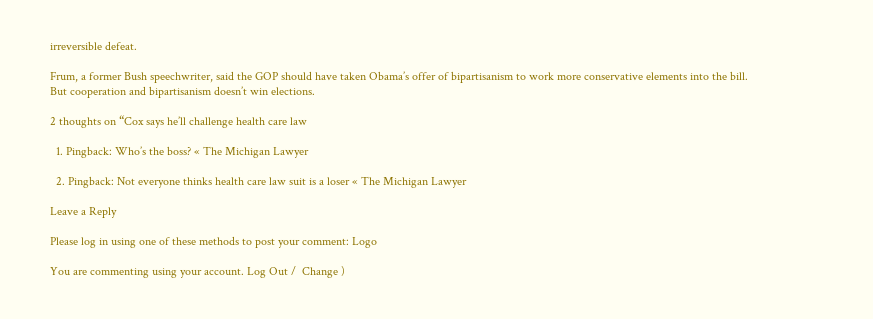irreversible defeat.

Frum, a former Bush speechwriter, said the GOP should have taken Obama’s offer of bipartisanism to work more conservative elements into the bill. But cooperation and bipartisanism doesn’t win elections.

2 thoughts on “Cox says he’ll challenge health care law

  1. Pingback: Who’s the boss? « The Michigan Lawyer

  2. Pingback: Not everyone thinks health care law suit is a loser « The Michigan Lawyer

Leave a Reply

Please log in using one of these methods to post your comment: Logo

You are commenting using your account. Log Out /  Change )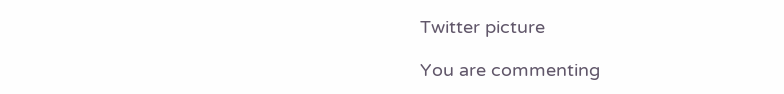Twitter picture

You are commenting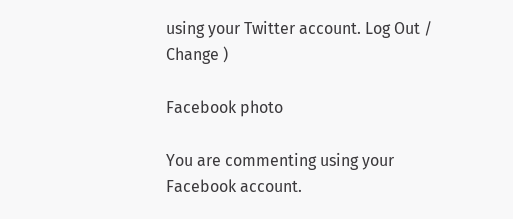using your Twitter account. Log Out /  Change )

Facebook photo

You are commenting using your Facebook account.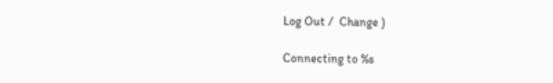Log Out /  Change )

Connecting to %s